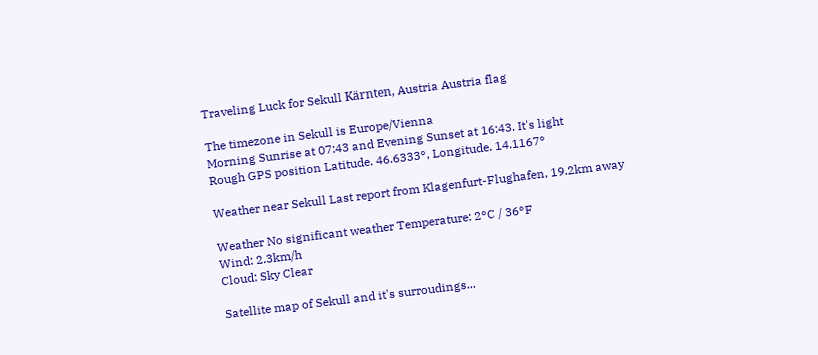Traveling Luck for Sekull Kärnten, Austria Austria flag

The timezone in Sekull is Europe/Vienna
Morning Sunrise at 07:43 and Evening Sunset at 16:43. It's light
Rough GPS position Latitude. 46.6333°, Longitude. 14.1167°

Weather near Sekull Last report from Klagenfurt-Flughafen, 19.2km away

Weather No significant weather Temperature: 2°C / 36°F
Wind: 2.3km/h
Cloud: Sky Clear

Satellite map of Sekull and it's surroudings...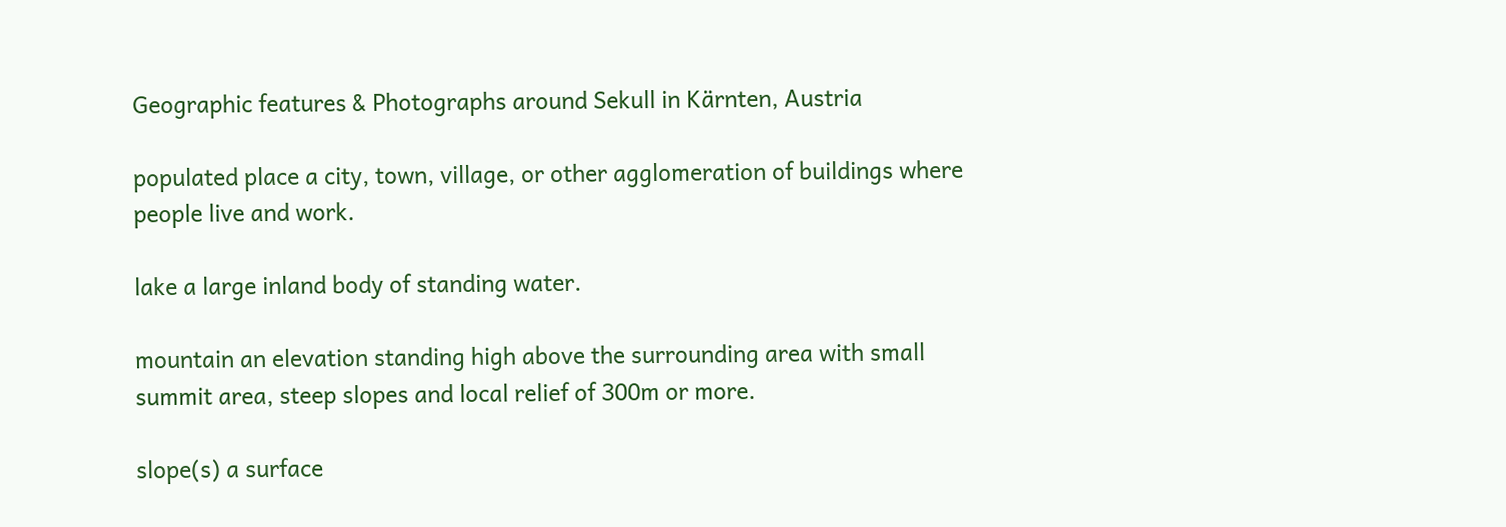Geographic features & Photographs around Sekull in Kärnten, Austria

populated place a city, town, village, or other agglomeration of buildings where people live and work.

lake a large inland body of standing water.

mountain an elevation standing high above the surrounding area with small summit area, steep slopes and local relief of 300m or more.

slope(s) a surface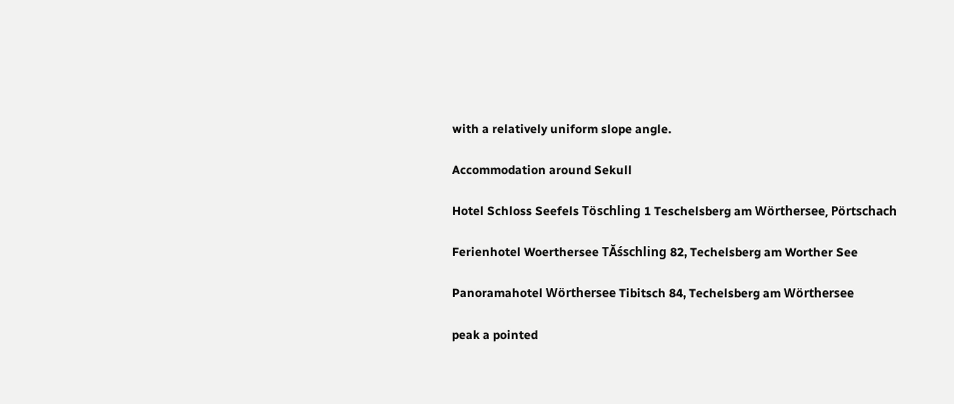with a relatively uniform slope angle.

Accommodation around Sekull

Hotel Schloss Seefels Töschling 1 Teschelsberg am Wörthersee, Pörtschach

Ferienhotel Woerthersee TĂśschling 82, Techelsberg am Worther See

Panoramahotel Wörthersee Tibitsch 84, Techelsberg am Wörthersee

peak a pointed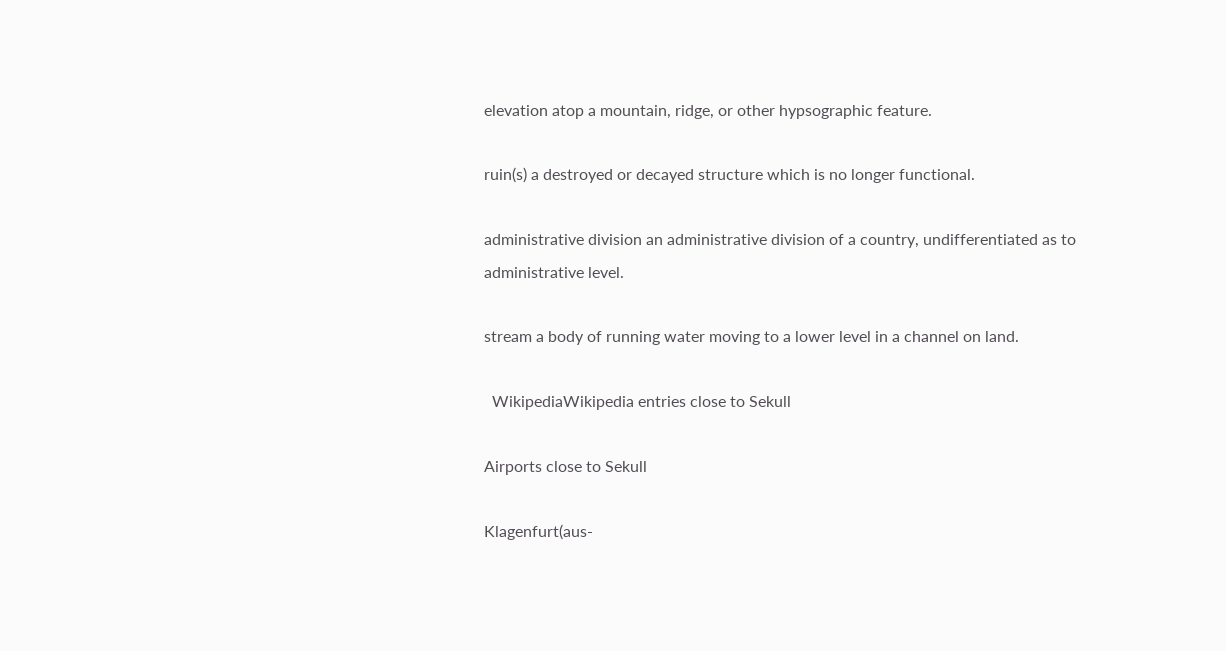elevation atop a mountain, ridge, or other hypsographic feature.

ruin(s) a destroyed or decayed structure which is no longer functional.

administrative division an administrative division of a country, undifferentiated as to administrative level.

stream a body of running water moving to a lower level in a channel on land.

  WikipediaWikipedia entries close to Sekull

Airports close to Sekull

Klagenfurt(aus-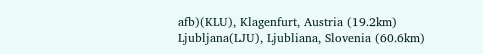afb)(KLU), Klagenfurt, Austria (19.2km)
Ljubljana(LJU), Ljubliana, Slovenia (60.6km)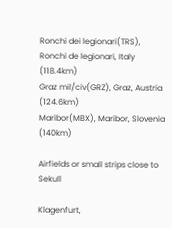Ronchi dei legionari(TRS), Ronchi de legionari, Italy (118.4km)
Graz mil/civ(GRZ), Graz, Austria (124.6km)
Maribor(MBX), Maribor, Slovenia (140km)

Airfields or small strips close to Sekull

Klagenfurt,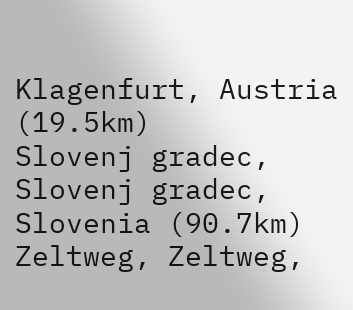Klagenfurt, Austria (19.5km)
Slovenj gradec, Slovenj gradec, Slovenia (90.7km)
Zeltweg, Zeltweg,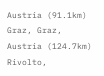Austria (91.1km)
Graz, Graz, Austria (124.7km)
Rivolto,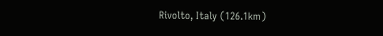Rivolto, Italy (126.1km)